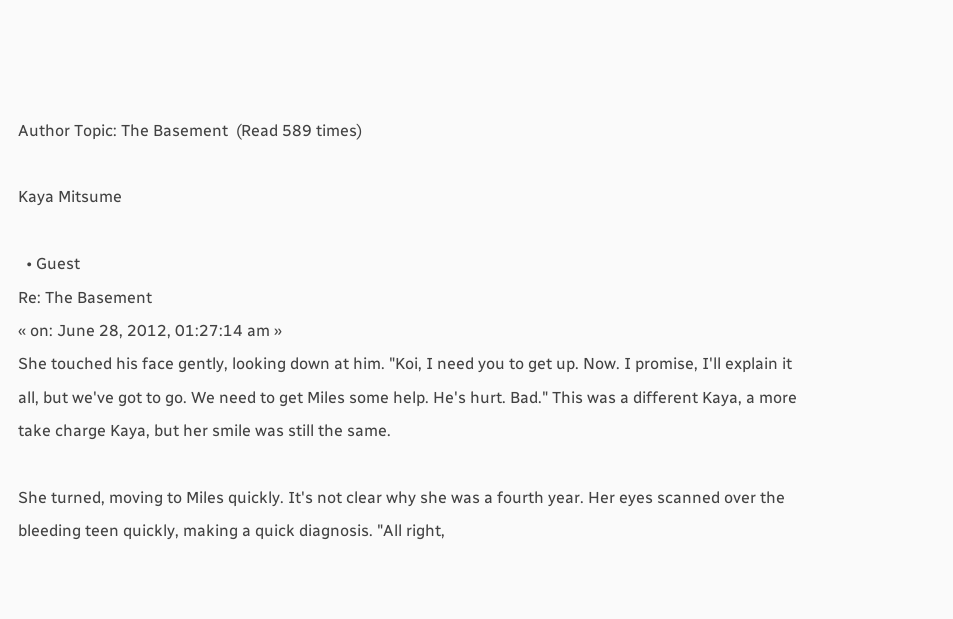Author Topic: The Basement  (Read 589 times)

Kaya Mitsume

  • Guest
Re: The Basement
« on: June 28, 2012, 01:27:14 am »
She touched his face gently, looking down at him. "Koi, I need you to get up. Now. I promise, I'll explain it all, but we've got to go. We need to get Miles some help. He's hurt. Bad." This was a different Kaya, a more take charge Kaya, but her smile was still the same.

She turned, moving to Miles quickly. It's not clear why she was a fourth year. Her eyes scanned over the bleeding teen quickly, making a quick diagnosis. "All right,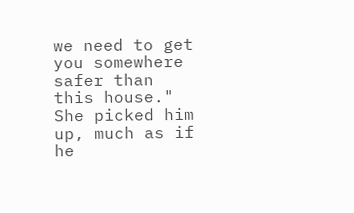we need to get you somewhere safer than this house." She picked him up, much as if he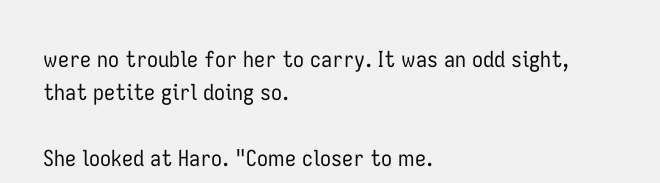were no trouble for her to carry. It was an odd sight, that petite girl doing so.

She looked at Haro. "Come closer to me.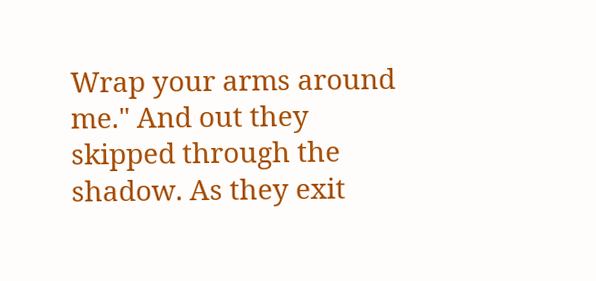Wrap your arms around me." And out they skipped through the shadow. As they exit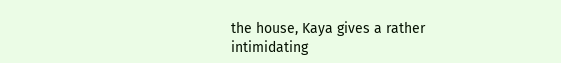the house, Kaya gives a rather intimidating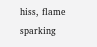hiss, flame sparking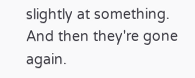slightly at something. And then they're gone again.